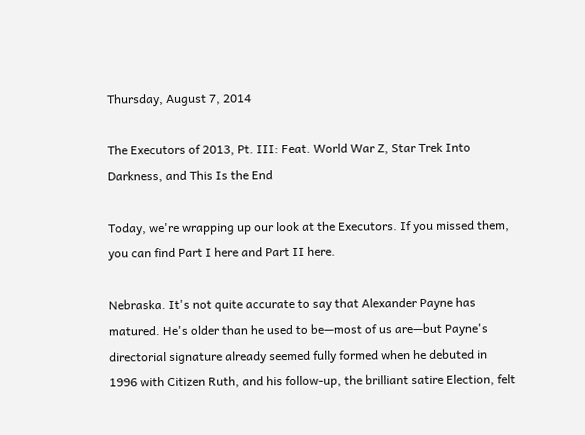Thursday, August 7, 2014

The Executors of 2013, Pt. III: Feat. World War Z, Star Trek Into Darkness, and This Is the End

Today, we're wrapping up our look at the Executors. If you missed them, you can find Part I here and Part II here.

Nebraska. It's not quite accurate to say that Alexander Payne has matured. He's older than he used to be—most of us are—but Payne's directorial signature already seemed fully formed when he debuted in 1996 with Citizen Ruth, and his follow-up, the brilliant satire Election, felt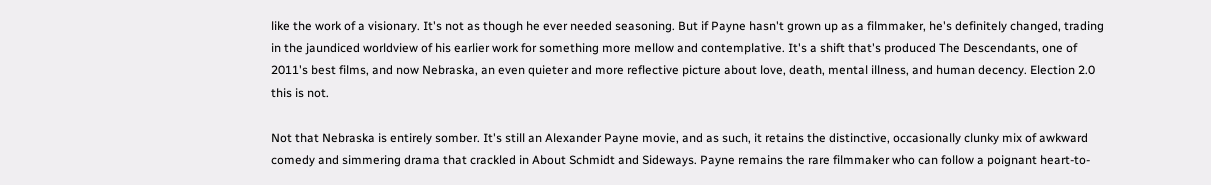like the work of a visionary. It's not as though he ever needed seasoning. But if Payne hasn't grown up as a filmmaker, he's definitely changed, trading in the jaundiced worldview of his earlier work for something more mellow and contemplative. It's a shift that's produced The Descendants, one of 2011's best films, and now Nebraska, an even quieter and more reflective picture about love, death, mental illness, and human decency. Election 2.0 this is not.

Not that Nebraska is entirely somber. It's still an Alexander Payne movie, and as such, it retains the distinctive, occasionally clunky mix of awkward comedy and simmering drama that crackled in About Schmidt and Sideways. Payne remains the rare filmmaker who can follow a poignant heart-to-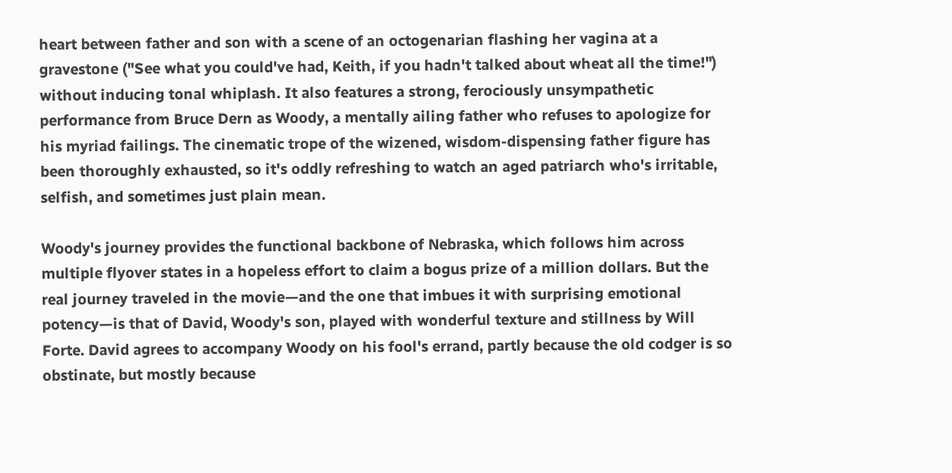heart between father and son with a scene of an octogenarian flashing her vagina at a gravestone ("See what you could've had, Keith, if you hadn't talked about wheat all the time!") without inducing tonal whiplash. It also features a strong, ferociously unsympathetic performance from Bruce Dern as Woody, a mentally ailing father who refuses to apologize for his myriad failings. The cinematic trope of the wizened, wisdom-dispensing father figure has been thoroughly exhausted, so it's oddly refreshing to watch an aged patriarch who's irritable, selfish, and sometimes just plain mean.

Woody's journey provides the functional backbone of Nebraska, which follows him across multiple flyover states in a hopeless effort to claim a bogus prize of a million dollars. But the real journey traveled in the movie—and the one that imbues it with surprising emotional potency—is that of David, Woody's son, played with wonderful texture and stillness by Will Forte. David agrees to accompany Woody on his fool's errand, partly because the old codger is so obstinate, but mostly because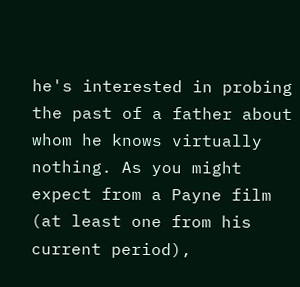he's interested in probing the past of a father about whom he knows virtually nothing. As you might expect from a Payne film (at least one from his current period),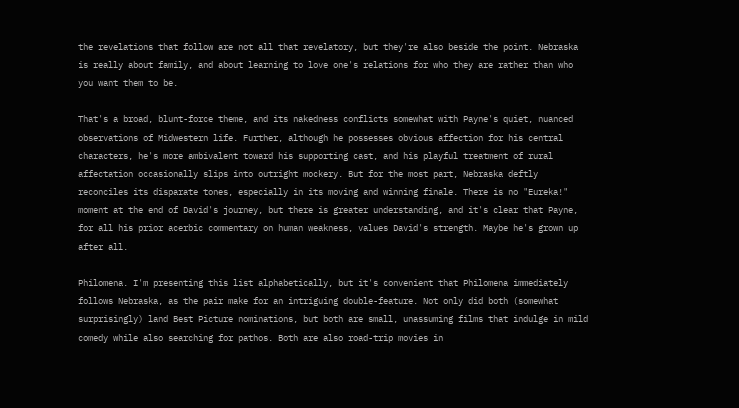the revelations that follow are not all that revelatory, but they're also beside the point. Nebraska is really about family, and about learning to love one's relations for who they are rather than who you want them to be.

That's a broad, blunt-force theme, and its nakedness conflicts somewhat with Payne's quiet, nuanced observations of Midwestern life. Further, although he possesses obvious affection for his central characters, he's more ambivalent toward his supporting cast, and his playful treatment of rural affectation occasionally slips into outright mockery. But for the most part, Nebraska deftly reconciles its disparate tones, especially in its moving and winning finale. There is no "Eureka!" moment at the end of David's journey, but there is greater understanding, and it's clear that Payne, for all his prior acerbic commentary on human weakness, values David's strength. Maybe he's grown up after all.

Philomena. I'm presenting this list alphabetically, but it's convenient that Philomena immediately follows Nebraska, as the pair make for an intriguing double-feature. Not only did both (somewhat surprisingly) land Best Picture nominations, but both are small, unassuming films that indulge in mild comedy while also searching for pathos. Both are also road-trip movies in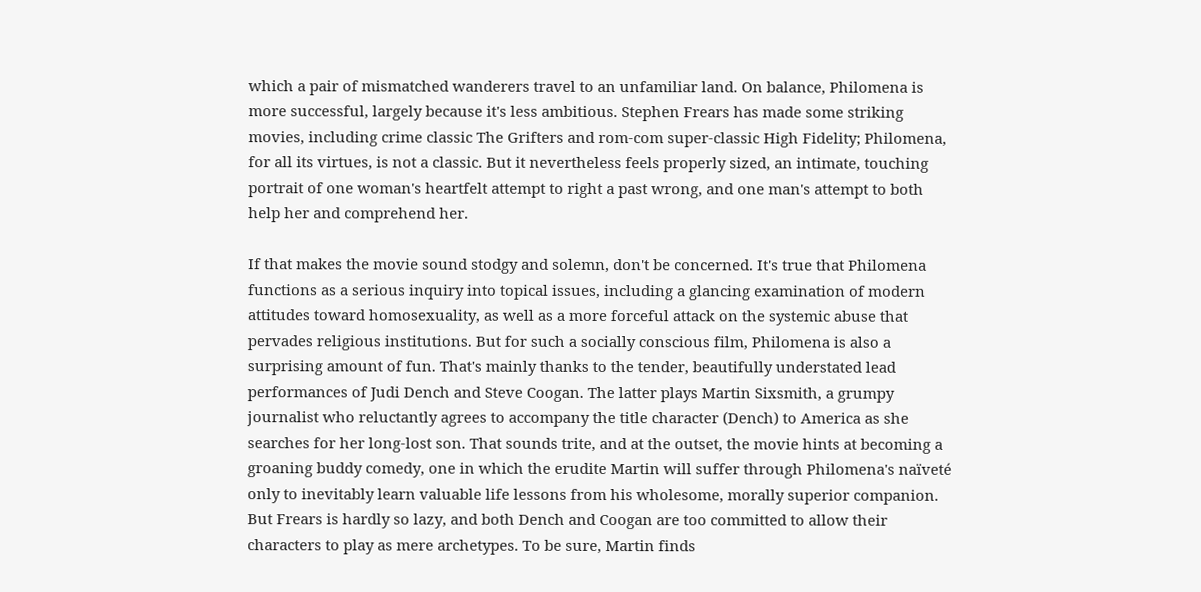which a pair of mismatched wanderers travel to an unfamiliar land. On balance, Philomena is more successful, largely because it's less ambitious. Stephen Frears has made some striking movies, including crime classic The Grifters and rom-com super-classic High Fidelity; Philomena, for all its virtues, is not a classic. But it nevertheless feels properly sized, an intimate, touching portrait of one woman's heartfelt attempt to right a past wrong, and one man's attempt to both help her and comprehend her.

If that makes the movie sound stodgy and solemn, don't be concerned. It's true that Philomena functions as a serious inquiry into topical issues, including a glancing examination of modern attitudes toward homosexuality, as well as a more forceful attack on the systemic abuse that pervades religious institutions. But for such a socially conscious film, Philomena is also a surprising amount of fun. That's mainly thanks to the tender, beautifully understated lead performances of Judi Dench and Steve Coogan. The latter plays Martin Sixsmith, a grumpy journalist who reluctantly agrees to accompany the title character (Dench) to America as she searches for her long-lost son. That sounds trite, and at the outset, the movie hints at becoming a groaning buddy comedy, one in which the erudite Martin will suffer through Philomena's naïveté only to inevitably learn valuable life lessons from his wholesome, morally superior companion. But Frears is hardly so lazy, and both Dench and Coogan are too committed to allow their characters to play as mere archetypes. To be sure, Martin finds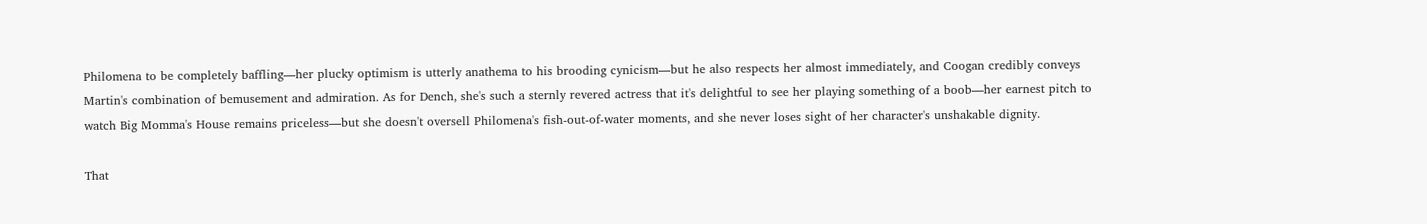Philomena to be completely baffling—her plucky optimism is utterly anathema to his brooding cynicism—but he also respects her almost immediately, and Coogan credibly conveys Martin's combination of bemusement and admiration. As for Dench, she's such a sternly revered actress that it's delightful to see her playing something of a boob—her earnest pitch to watch Big Momma's House remains priceless—but she doesn't oversell Philomena's fish-out-of-water moments, and she never loses sight of her character's unshakable dignity.

That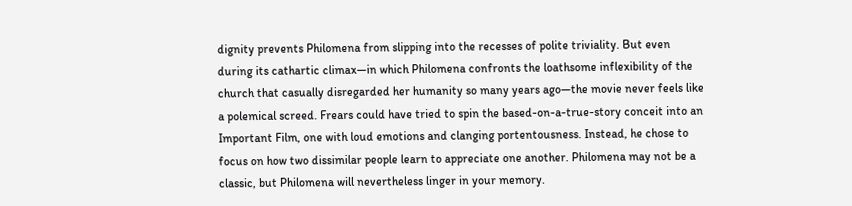dignity prevents Philomena from slipping into the recesses of polite triviality. But even during its cathartic climax—in which Philomena confronts the loathsome inflexibility of the church that casually disregarded her humanity so many years ago—the movie never feels like a polemical screed. Frears could have tried to spin the based-on-a-true-story conceit into an Important Film, one with loud emotions and clanging portentousness. Instead, he chose to focus on how two dissimilar people learn to appreciate one another. Philomena may not be a classic, but Philomena will nevertheless linger in your memory.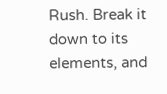Rush. Break it down to its elements, and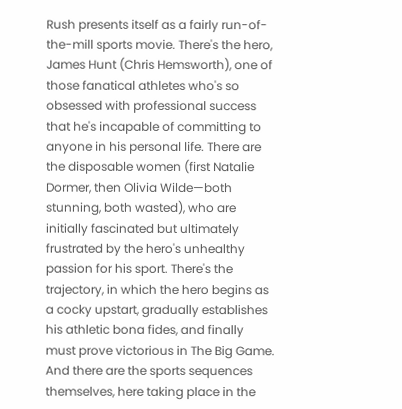Rush presents itself as a fairly run-of-the-mill sports movie. There's the hero, James Hunt (Chris Hemsworth), one of those fanatical athletes who's so obsessed with professional success that he's incapable of committing to anyone in his personal life. There are the disposable women (first Natalie Dormer, then Olivia Wilde—both stunning, both wasted), who are initially fascinated but ultimately frustrated by the hero's unhealthy passion for his sport. There's the trajectory, in which the hero begins as a cocky upstart, gradually establishes his athletic bona fides, and finally must prove victorious in The Big Game. And there are the sports sequences themselves, here taking place in the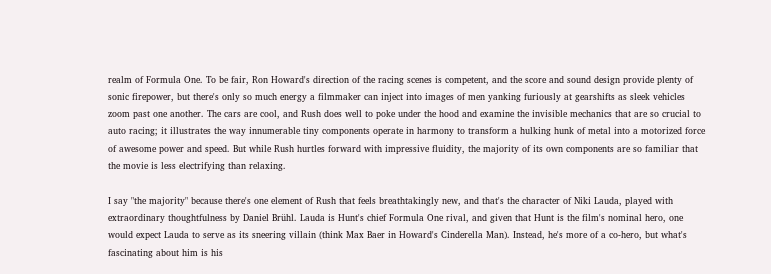realm of Formula One. To be fair, Ron Howard's direction of the racing scenes is competent, and the score and sound design provide plenty of sonic firepower, but there's only so much energy a filmmaker can inject into images of men yanking furiously at gearshifts as sleek vehicles zoom past one another. The cars are cool, and Rush does well to poke under the hood and examine the invisible mechanics that are so crucial to auto racing; it illustrates the way innumerable tiny components operate in harmony to transform a hulking hunk of metal into a motorized force of awesome power and speed. But while Rush hurtles forward with impressive fluidity, the majority of its own components are so familiar that the movie is less electrifying than relaxing.

I say "the majority" because there's one element of Rush that feels breathtakingly new, and that's the character of Niki Lauda, played with extraordinary thoughtfulness by Daniel Brühl. Lauda is Hunt's chief Formula One rival, and given that Hunt is the film's nominal hero, one would expect Lauda to serve as its sneering villain (think Max Baer in Howard's Cinderella Man). Instead, he's more of a co-hero, but what's fascinating about him is his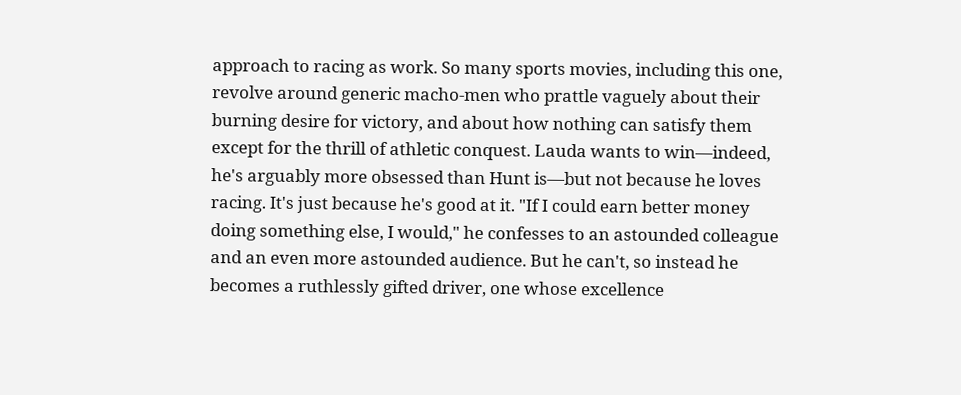approach to racing as work. So many sports movies, including this one, revolve around generic macho-men who prattle vaguely about their burning desire for victory, and about how nothing can satisfy them except for the thrill of athletic conquest. Lauda wants to win—indeed, he's arguably more obsessed than Hunt is—but not because he loves racing. It's just because he's good at it. "If I could earn better money doing something else, I would," he confesses to an astounded colleague and an even more astounded audience. But he can't, so instead he becomes a ruthlessly gifted driver, one whose excellence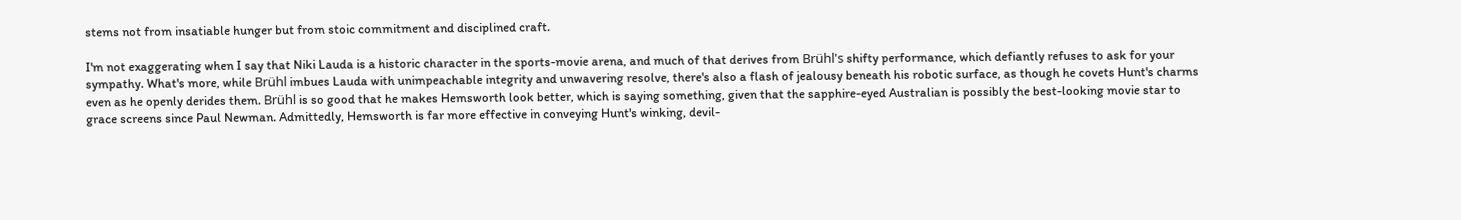stems not from insatiable hunger but from stoic commitment and disciplined craft.

I'm not exaggerating when I say that Niki Lauda is a historic character in the sports-movie arena, and much of that derives from Brühl's shifty performance, which defiantly refuses to ask for your sympathy. What's more, while Brühl imbues Lauda with unimpeachable integrity and unwavering resolve, there's also a flash of jealousy beneath his robotic surface, as though he covets Hunt's charms even as he openly derides them. Brühl is so good that he makes Hemsworth look better, which is saying something, given that the sapphire-eyed Australian is possibly the best-looking movie star to grace screens since Paul Newman. Admittedly, Hemsworth is far more effective in conveying Hunt's winking, devil-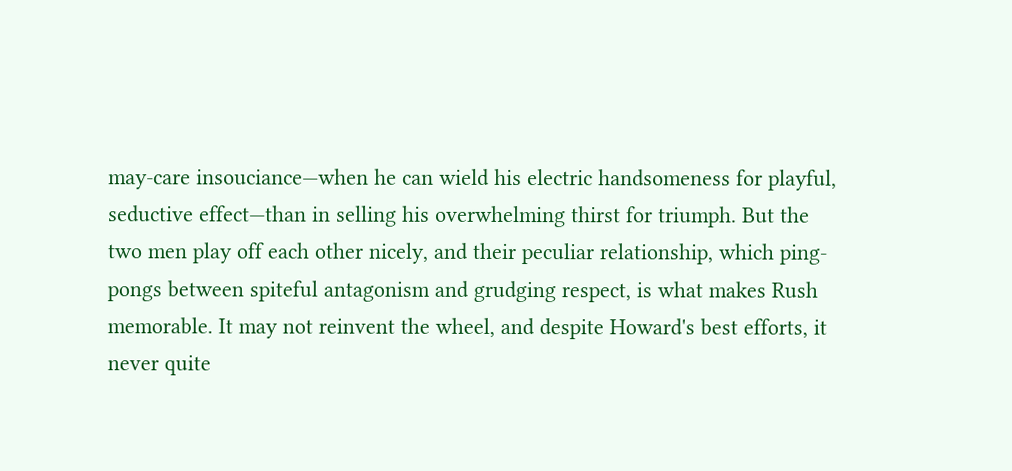may-care insouciance—when he can wield his electric handsomeness for playful, seductive effect—than in selling his overwhelming thirst for triumph. But the two men play off each other nicely, and their peculiar relationship, which ping-pongs between spiteful antagonism and grudging respect, is what makes Rush memorable. It may not reinvent the wheel, and despite Howard's best efforts, it never quite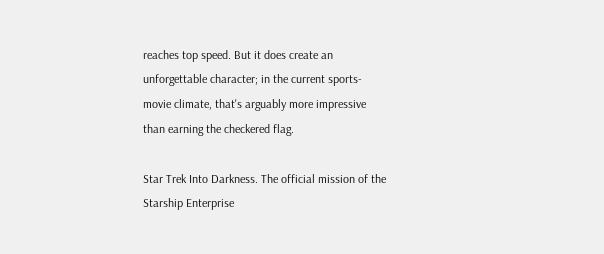reaches top speed. But it does create an unforgettable character; in the current sports-movie climate, that's arguably more impressive than earning the checkered flag.

Star Trek Into Darkness. The official mission of the Starship Enterprise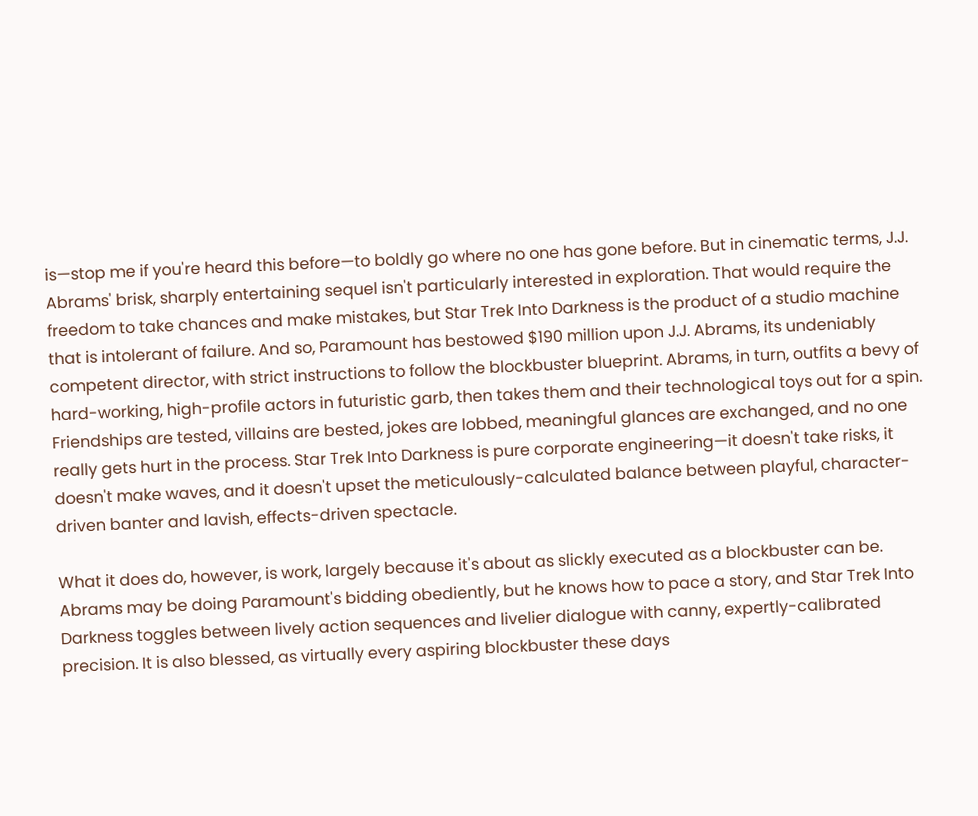is—stop me if you're heard this before—to boldly go where no one has gone before. But in cinematic terms, J.J. Abrams' brisk, sharply entertaining sequel isn't particularly interested in exploration. That would require the freedom to take chances and make mistakes, but Star Trek Into Darkness is the product of a studio machine that is intolerant of failure. And so, Paramount has bestowed $190 million upon J.J. Abrams, its undeniably competent director, with strict instructions to follow the blockbuster blueprint. Abrams, in turn, outfits a bevy of hard-working, high-profile actors in futuristic garb, then takes them and their technological toys out for a spin. Friendships are tested, villains are bested, jokes are lobbed, meaningful glances are exchanged, and no one really gets hurt in the process. Star Trek Into Darkness is pure corporate engineering—it doesn't take risks, it doesn't make waves, and it doesn't upset the meticulously-calculated balance between playful, character-driven banter and lavish, effects-driven spectacle.

What it does do, however, is work, largely because it's about as slickly executed as a blockbuster can be. Abrams may be doing Paramount's bidding obediently, but he knows how to pace a story, and Star Trek Into Darkness toggles between lively action sequences and livelier dialogue with canny, expertly-calibrated precision. It is also blessed, as virtually every aspiring blockbuster these days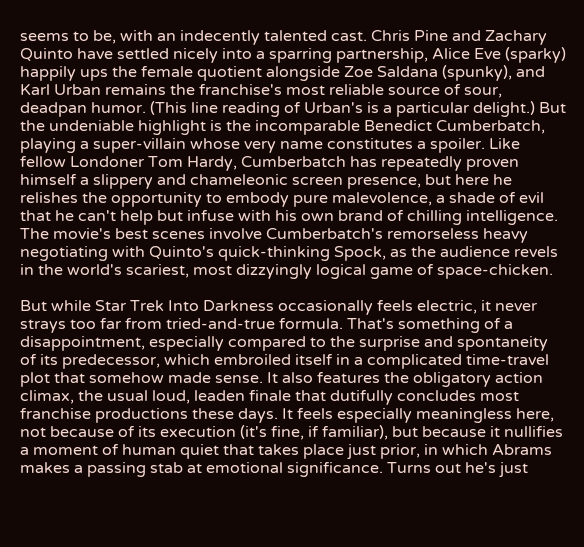seems to be, with an indecently talented cast. Chris Pine and Zachary Quinto have settled nicely into a sparring partnership, Alice Eve (sparky) happily ups the female quotient alongside Zoe Saldana (spunky), and Karl Urban remains the franchise's most reliable source of sour, deadpan humor. (This line reading of Urban's is a particular delight.) But the undeniable highlight is the incomparable Benedict Cumberbatch, playing a super-villain whose very name constitutes a spoiler. Like fellow Londoner Tom Hardy, Cumberbatch has repeatedly proven himself a slippery and chameleonic screen presence, but here he relishes the opportunity to embody pure malevolence, a shade of evil that he can't help but infuse with his own brand of chilling intelligence. The movie's best scenes involve Cumberbatch's remorseless heavy negotiating with Quinto's quick-thinking Spock, as the audience revels in the world's scariest, most dizzyingly logical game of space-chicken.

But while Star Trek Into Darkness occasionally feels electric, it never strays too far from tried-and-true formula. That's something of a disappointment, especially compared to the surprise and spontaneity of its predecessor, which embroiled itself in a complicated time-travel plot that somehow made sense. It also features the obligatory action climax, the usual loud, leaden finale that dutifully concludes most franchise productions these days. It feels especially meaningless here, not because of its execution (it's fine, if familiar), but because it nullifies a moment of human quiet that takes place just prior, in which Abrams makes a passing stab at emotional significance. Turns out he's just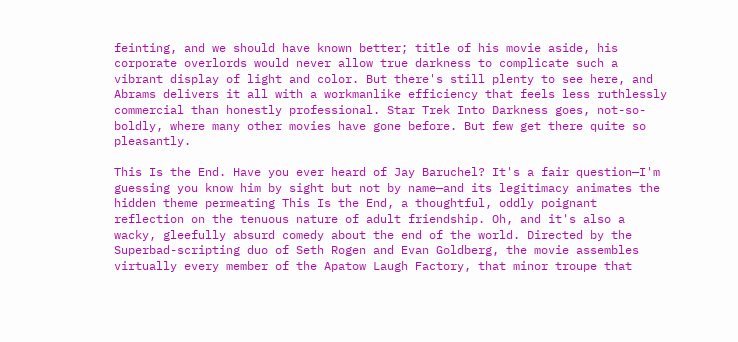feinting, and we should have known better; title of his movie aside, his corporate overlords would never allow true darkness to complicate such a vibrant display of light and color. But there's still plenty to see here, and Abrams delivers it all with a workmanlike efficiency that feels less ruthlessly commercial than honestly professional. Star Trek Into Darkness goes, not-so-boldly, where many other movies have gone before. But few get there quite so pleasantly.

This Is the End. Have you ever heard of Jay Baruchel? It's a fair question—I'm guessing you know him by sight but not by name—and its legitimacy animates the hidden theme permeating This Is the End, a thoughtful, oddly poignant reflection on the tenuous nature of adult friendship. Oh, and it's also a wacky, gleefully absurd comedy about the end of the world. Directed by the Superbad-scripting duo of Seth Rogen and Evan Goldberg, the movie assembles virtually every member of the Apatow Laugh Factory, that minor troupe that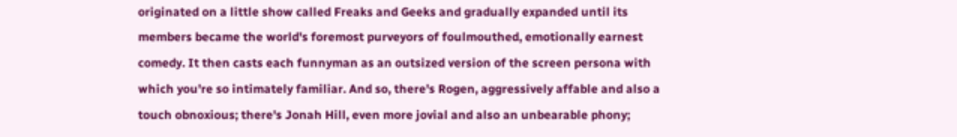originated on a little show called Freaks and Geeks and gradually expanded until its members became the world's foremost purveyors of foulmouthed, emotionally earnest comedy. It then casts each funnyman as an outsized version of the screen persona with which you're so intimately familiar. And so, there's Rogen, aggressively affable and also a touch obnoxious; there's Jonah Hill, even more jovial and also an unbearable phony;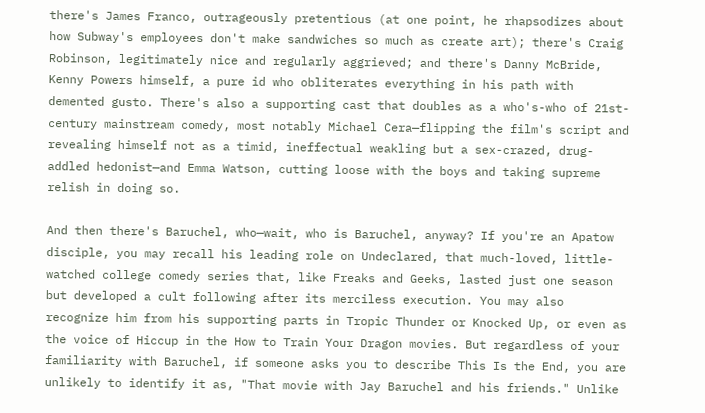there's James Franco, outrageously pretentious (at one point, he rhapsodizes about how Subway's employees don't make sandwiches so much as create art); there's Craig Robinson, legitimately nice and regularly aggrieved; and there's Danny McBride, Kenny Powers himself, a pure id who obliterates everything in his path with demented gusto. There's also a supporting cast that doubles as a who's-who of 21st-century mainstream comedy, most notably Michael Cera—flipping the film's script and revealing himself not as a timid, ineffectual weakling but a sex-crazed, drug-addled hedonist—and Emma Watson, cutting loose with the boys and taking supreme relish in doing so.

And then there's Baruchel, who—wait, who is Baruchel, anyway? If you're an Apatow disciple, you may recall his leading role on Undeclared, that much-loved, little-watched college comedy series that, like Freaks and Geeks, lasted just one season but developed a cult following after its merciless execution. You may also recognize him from his supporting parts in Tropic Thunder or Knocked Up, or even as the voice of Hiccup in the How to Train Your Dragon movies. But regardless of your familiarity with Baruchel, if someone asks you to describe This Is the End, you are unlikely to identify it as, "That movie with Jay Baruchel and his friends." Unlike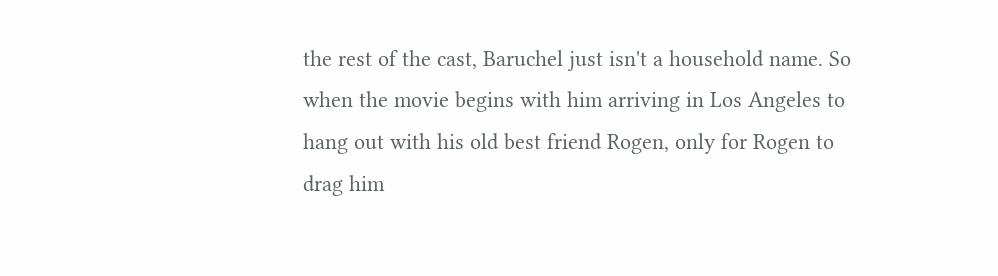the rest of the cast, Baruchel just isn't a household name. So when the movie begins with him arriving in Los Angeles to hang out with his old best friend Rogen, only for Rogen to drag him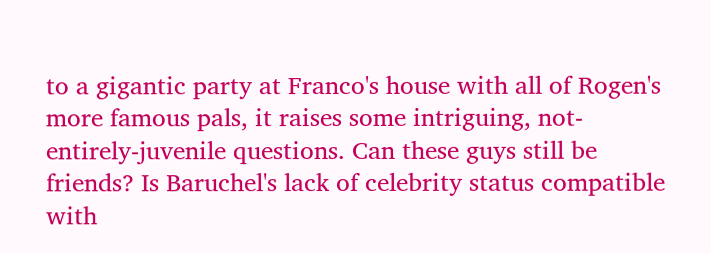to a gigantic party at Franco's house with all of Rogen's more famous pals, it raises some intriguing, not-entirely-juvenile questions. Can these guys still be friends? Is Baruchel's lack of celebrity status compatible with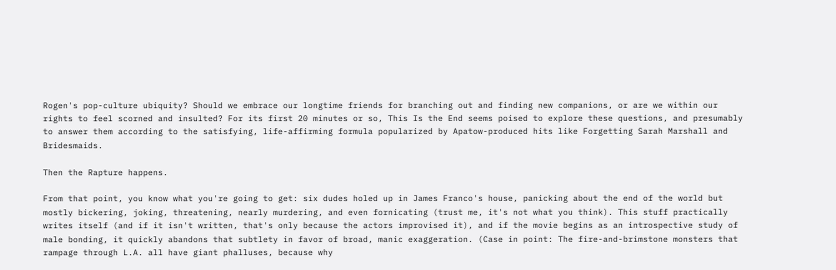Rogen's pop-culture ubiquity? Should we embrace our longtime friends for branching out and finding new companions, or are we within our rights to feel scorned and insulted? For its first 20 minutes or so, This Is the End seems poised to explore these questions, and presumably to answer them according to the satisfying, life-affirming formula popularized by Apatow-produced hits like Forgetting Sarah Marshall and Bridesmaids.

Then the Rapture happens.

From that point, you know what you're going to get: six dudes holed up in James Franco's house, panicking about the end of the world but mostly bickering, joking, threatening, nearly murdering, and even fornicating (trust me, it's not what you think). This stuff practically writes itself (and if it isn't written, that's only because the actors improvised it), and if the movie begins as an introspective study of male bonding, it quickly abandons that subtlety in favor of broad, manic exaggeration. (Case in point: The fire-and-brimstone monsters that rampage through L.A. all have giant phalluses, because why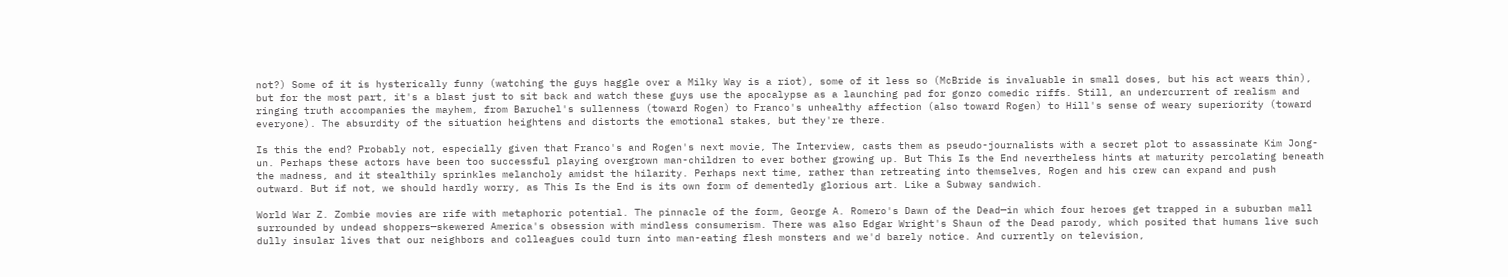not?) Some of it is hysterically funny (watching the guys haggle over a Milky Way is a riot), some of it less so (McBride is invaluable in small doses, but his act wears thin), but for the most part, it's a blast just to sit back and watch these guys use the apocalypse as a launching pad for gonzo comedic riffs. Still, an undercurrent of realism and ringing truth accompanies the mayhem, from Baruchel's sullenness (toward Rogen) to Franco's unhealthy affection (also toward Rogen) to Hill's sense of weary superiority (toward everyone). The absurdity of the situation heightens and distorts the emotional stakes, but they're there.

Is this the end? Probably not, especially given that Franco's and Rogen's next movie, The Interview, casts them as pseudo-journalists with a secret plot to assassinate Kim Jong-un. Perhaps these actors have been too successful playing overgrown man-children to ever bother growing up. But This Is the End nevertheless hints at maturity percolating beneath the madness, and it stealthily sprinkles melancholy amidst the hilarity. Perhaps next time, rather than retreating into themselves, Rogen and his crew can expand and push outward. But if not, we should hardly worry, as This Is the End is its own form of dementedly glorious art. Like a Subway sandwich.

World War Z. Zombie movies are rife with metaphoric potential. The pinnacle of the form, George A. Romero's Dawn of the Dead—in which four heroes get trapped in a suburban mall surrounded by undead shoppers—skewered America's obsession with mindless consumerism. There was also Edgar Wright's Shaun of the Dead parody, which posited that humans live such dully insular lives that our neighbors and colleagues could turn into man-eating flesh monsters and we'd barely notice. And currently on television,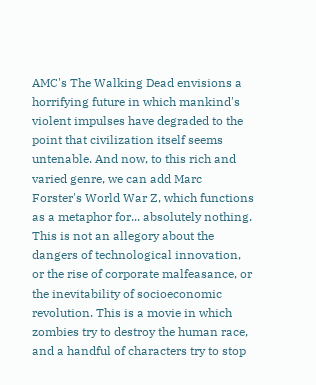AMC's The Walking Dead envisions a horrifying future in which mankind's violent impulses have degraded to the point that civilization itself seems untenable. And now, to this rich and varied genre, we can add Marc Forster's World War Z, which functions as a metaphor for... absolutely nothing. This is not an allegory about the dangers of technological innovation, or the rise of corporate malfeasance, or the inevitability of socioeconomic revolution. This is a movie in which zombies try to destroy the human race, and a handful of characters try to stop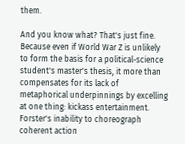them.

And you know what? That's just fine. Because even if World War Z is unlikely to form the basis for a political-science student's master's thesis, it more than compensates for its lack of metaphorical underpinnings by excelling at one thing: kickass entertainment. Forster's inability to choreograph coherent action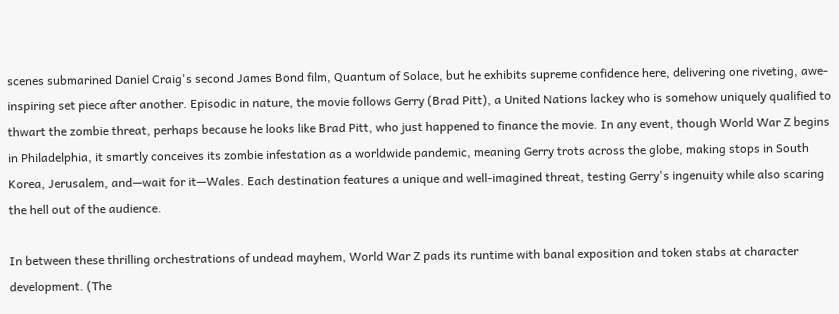scenes submarined Daniel Craig's second James Bond film, Quantum of Solace, but he exhibits supreme confidence here, delivering one riveting, awe-inspiring set piece after another. Episodic in nature, the movie follows Gerry (Brad Pitt), a United Nations lackey who is somehow uniquely qualified to thwart the zombie threat, perhaps because he looks like Brad Pitt, who just happened to finance the movie. In any event, though World War Z begins in Philadelphia, it smartly conceives its zombie infestation as a worldwide pandemic, meaning Gerry trots across the globe, making stops in South Korea, Jerusalem, and—wait for it—Wales. Each destination features a unique and well-imagined threat, testing Gerry's ingenuity while also scaring the hell out of the audience.

In between these thrilling orchestrations of undead mayhem, World War Z pads its runtime with banal exposition and token stabs at character development. (The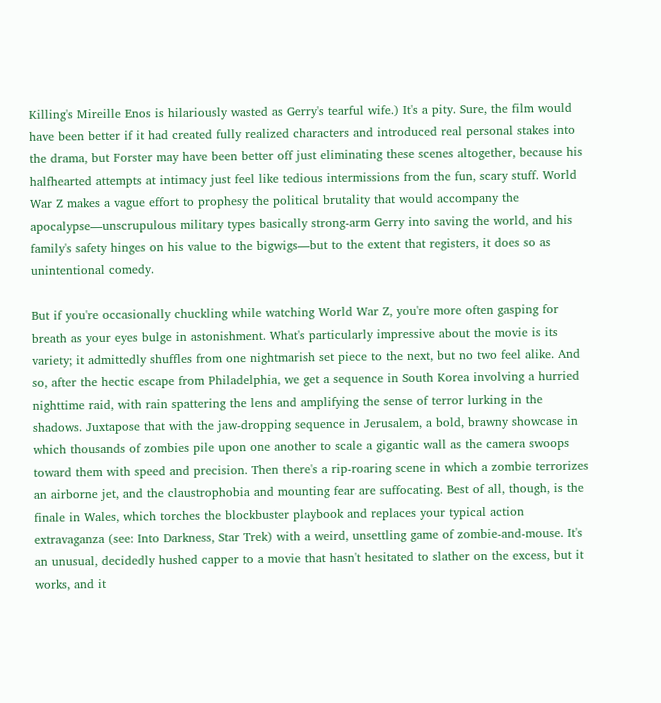Killing's Mireille Enos is hilariously wasted as Gerry's tearful wife.) It's a pity. Sure, the film would have been better if it had created fully realized characters and introduced real personal stakes into the drama, but Forster may have been better off just eliminating these scenes altogether, because his halfhearted attempts at intimacy just feel like tedious intermissions from the fun, scary stuff. World War Z makes a vague effort to prophesy the political brutality that would accompany the apocalypse—unscrupulous military types basically strong-arm Gerry into saving the world, and his family's safety hinges on his value to the bigwigs—but to the extent that registers, it does so as unintentional comedy.

But if you're occasionally chuckling while watching World War Z, you're more often gasping for breath as your eyes bulge in astonishment. What's particularly impressive about the movie is its variety; it admittedly shuffles from one nightmarish set piece to the next, but no two feel alike. And so, after the hectic escape from Philadelphia, we get a sequence in South Korea involving a hurried nighttime raid, with rain spattering the lens and amplifying the sense of terror lurking in the shadows. Juxtapose that with the jaw-dropping sequence in Jerusalem, a bold, brawny showcase in which thousands of zombies pile upon one another to scale a gigantic wall as the camera swoops toward them with speed and precision. Then there's a rip-roaring scene in which a zombie terrorizes an airborne jet, and the claustrophobia and mounting fear are suffocating. Best of all, though, is the finale in Wales, which torches the blockbuster playbook and replaces your typical action extravaganza (see: Into Darkness, Star Trek) with a weird, unsettling game of zombie-and-mouse. It's an unusual, decidedly hushed capper to a movie that hasn't hesitated to slather on the excess, but it works, and it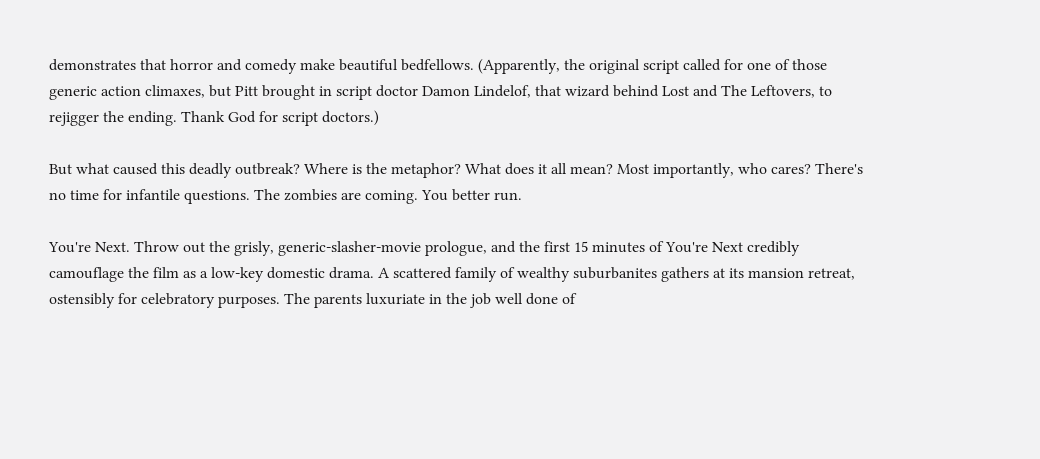demonstrates that horror and comedy make beautiful bedfellows. (Apparently, the original script called for one of those generic action climaxes, but Pitt brought in script doctor Damon Lindelof, that wizard behind Lost and The Leftovers, to rejigger the ending. Thank God for script doctors.)

But what caused this deadly outbreak? Where is the metaphor? What does it all mean? Most importantly, who cares? There's no time for infantile questions. The zombies are coming. You better run.

You're Next. Throw out the grisly, generic-slasher-movie prologue, and the first 15 minutes of You're Next credibly camouflage the film as a low-key domestic drama. A scattered family of wealthy suburbanites gathers at its mansion retreat, ostensibly for celebratory purposes. The parents luxuriate in the job well done of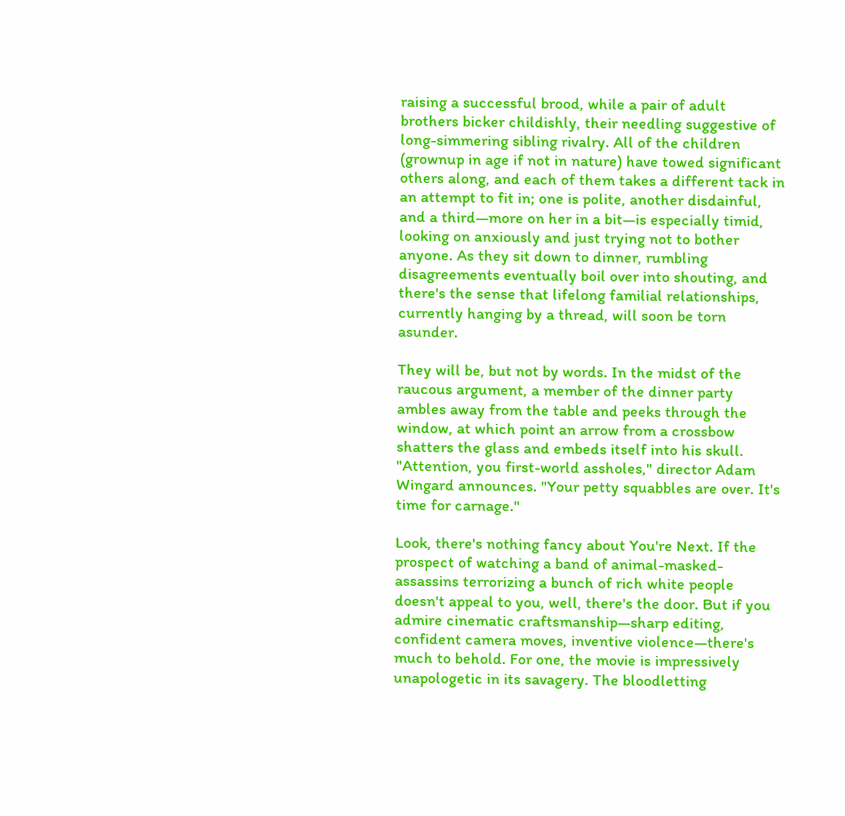raising a successful brood, while a pair of adult brothers bicker childishly, their needling suggestive of long-simmering sibling rivalry. All of the children (grownup in age if not in nature) have towed significant others along, and each of them takes a different tack in an attempt to fit in; one is polite, another disdainful, and a third—more on her in a bit—is especially timid, looking on anxiously and just trying not to bother anyone. As they sit down to dinner, rumbling disagreements eventually boil over into shouting, and there's the sense that lifelong familial relationships, currently hanging by a thread, will soon be torn asunder.

They will be, but not by words. In the midst of the raucous argument, a member of the dinner party ambles away from the table and peeks through the window, at which point an arrow from a crossbow shatters the glass and embeds itself into his skull. "Attention, you first-world assholes," director Adam Wingard announces. "Your petty squabbles are over. It's time for carnage."

Look, there's nothing fancy about You're Next. If the prospect of watching a band of animal-masked-assassins terrorizing a bunch of rich white people doesn't appeal to you, well, there's the door. But if you admire cinematic craftsmanship—sharp editing, confident camera moves, inventive violence—there's much to behold. For one, the movie is impressively unapologetic in its savagery. The bloodletting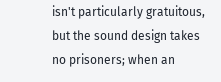isn't particularly gratuitous, but the sound design takes no prisoners; when an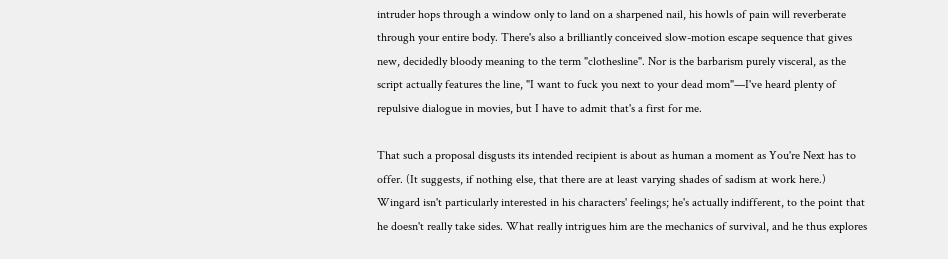intruder hops through a window only to land on a sharpened nail, his howls of pain will reverberate through your entire body. There's also a brilliantly conceived slow-motion escape sequence that gives new, decidedly bloody meaning to the term "clothesline". Nor is the barbarism purely visceral, as the script actually features the line, "I want to fuck you next to your dead mom"—I've heard plenty of repulsive dialogue in movies, but I have to admit that's a first for me.

That such a proposal disgusts its intended recipient is about as human a moment as You're Next has to offer. (It suggests, if nothing else, that there are at least varying shades of sadism at work here.) Wingard isn't particularly interested in his characters' feelings; he's actually indifferent, to the point that he doesn't really take sides. What really intrigues him are the mechanics of survival, and he thus explores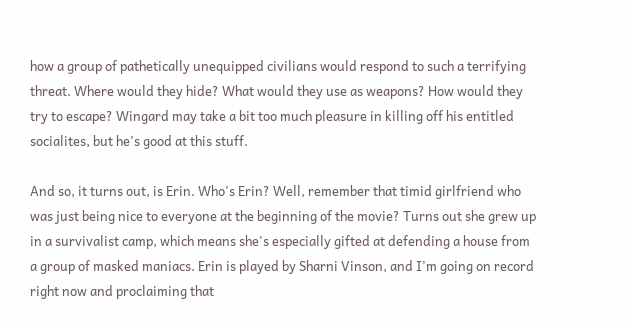how a group of pathetically unequipped civilians would respond to such a terrifying threat. Where would they hide? What would they use as weapons? How would they try to escape? Wingard may take a bit too much pleasure in killing off his entitled socialites, but he's good at this stuff.

And so, it turns out, is Erin. Who's Erin? Well, remember that timid girlfriend who was just being nice to everyone at the beginning of the movie? Turns out she grew up in a survivalist camp, which means she's especially gifted at defending a house from a group of masked maniacs. Erin is played by Sharni Vinson, and I'm going on record right now and proclaiming that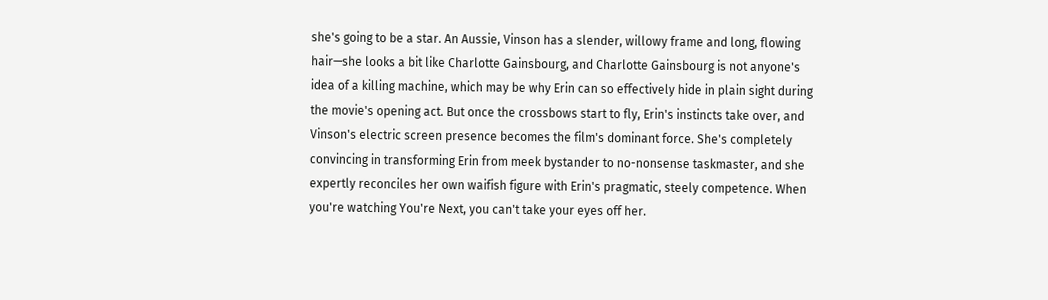she's going to be a star. An Aussie, Vinson has a slender, willowy frame and long, flowing hair—she looks a bit like Charlotte Gainsbourg, and Charlotte Gainsbourg is not anyone's idea of a killing machine, which may be why Erin can so effectively hide in plain sight during the movie's opening act. But once the crossbows start to fly, Erin's instincts take over, and Vinson's electric screen presence becomes the film's dominant force. She's completely convincing in transforming Erin from meek bystander to no-nonsense taskmaster, and she expertly reconciles her own waifish figure with Erin's pragmatic, steely competence. When you're watching You're Next, you can't take your eyes off her.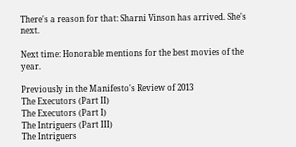There's a reason for that: Sharni Vinson has arrived. She's next.

Next time: Honorable mentions for the best movies of the year.

Previously in the Manifesto's Review of 2013
The Executors (Part II)
The Executors (Part I)
The Intriguers (Part III)
The Intriguers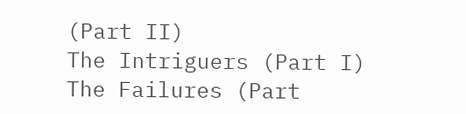(Part II)
The Intriguers (Part I)
The Failures (Part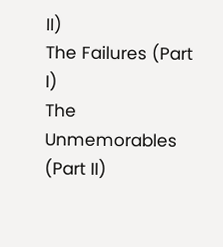II)
The Failures (Part I)
The Unmemorables (Part II)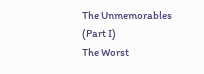The Unmemorables (Part I)
The Worst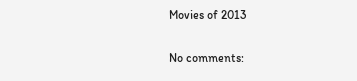Movies of 2013

No comments: